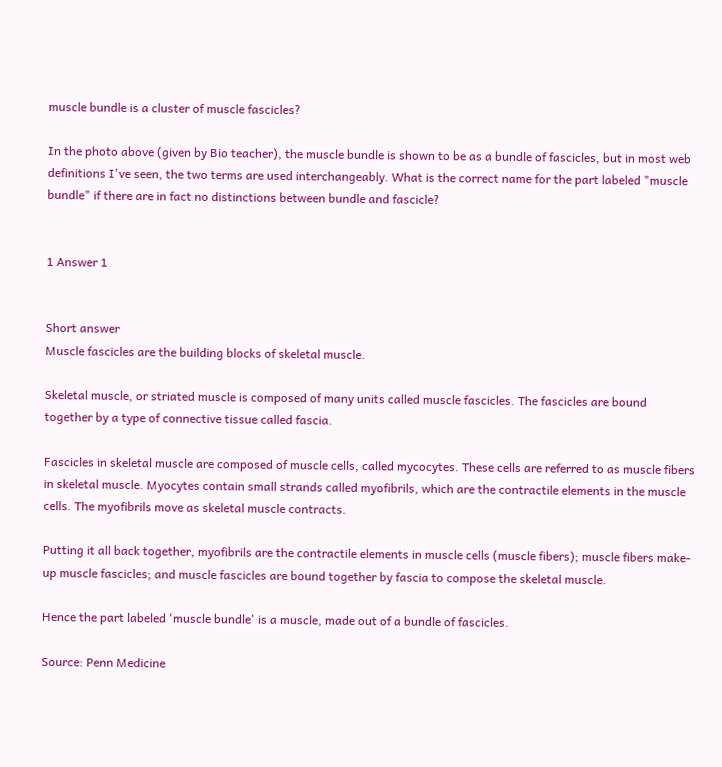muscle bundle is a cluster of muscle fascicles?

In the photo above (given by Bio teacher), the muscle bundle is shown to be as a bundle of fascicles, but in most web definitions I've seen, the two terms are used interchangeably. What is the correct name for the part labeled "muscle bundle" if there are in fact no distinctions between bundle and fascicle?


1 Answer 1


Short answer
Muscle fascicles are the building blocks of skeletal muscle.

Skeletal muscle, or striated muscle is composed of many units called muscle fascicles. The fascicles are bound together by a type of connective tissue called fascia.

Fascicles in skeletal muscle are composed of muscle cells, called mycocytes. These cells are referred to as muscle fibers in skeletal muscle. Myocytes contain small strands called myofibrils, which are the contractile elements in the muscle cells. The myofibrils move as skeletal muscle contracts.

Putting it all back together, myofibrils are the contractile elements in muscle cells (muscle fibers); muscle fibers make-up muscle fascicles; and muscle fascicles are bound together by fascia to compose the skeletal muscle.

Hence the part labeled 'muscle bundle' is a muscle, made out of a bundle of fascicles.

Source: Penn Medicine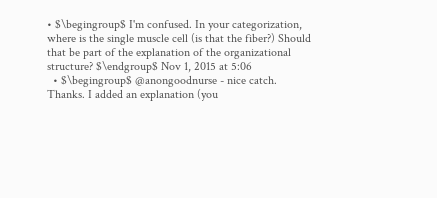• $\begingroup$ I'm confused. In your categorization, where is the single muscle cell (is that the fiber?) Should that be part of the explanation of the organizational structure? $\endgroup$ Nov 1, 2015 at 5:06
  • $\begingroup$ @anongoodnurse - nice catch. Thanks. I added an explanation (you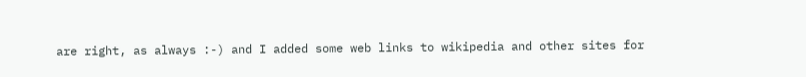are right, as always :-) and I added some web links to wikipedia and other sites for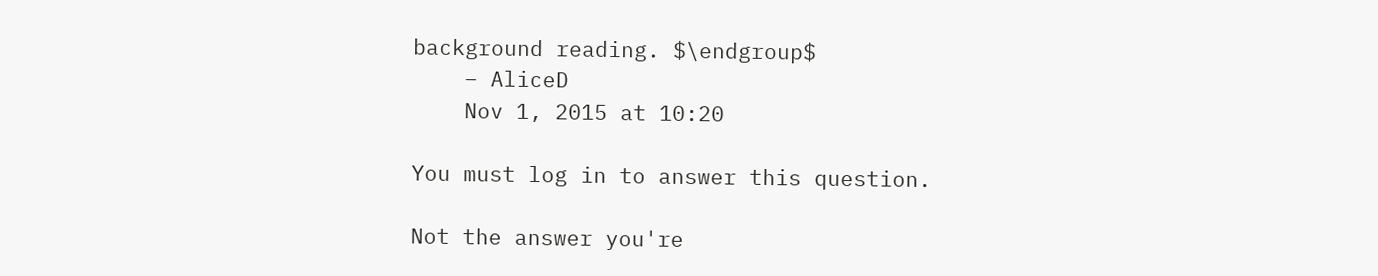background reading. $\endgroup$
    – AliceD
    Nov 1, 2015 at 10:20

You must log in to answer this question.

Not the answer you're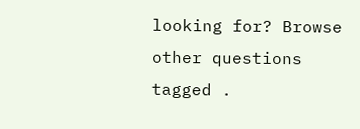looking for? Browse other questions tagged .